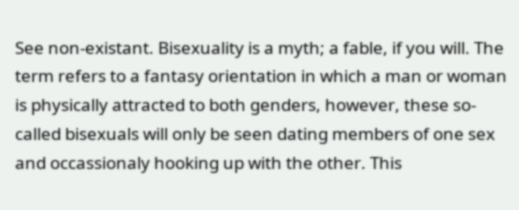See non-existant. Bisexuality is a myth; a fable, if you will. The term refers to a fantasy orientation in which a man or woman is physically attracted to both genders, however, these so-called bisexuals will only be seen dating members of one sex and occassionaly hooking up with the other. This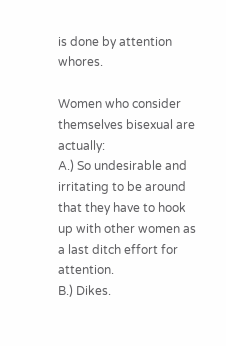is done by attention whores.

Women who consider themselves bisexual are actually:
A.) So undesirable and irritating to be around that they have to hook up with other women as a last ditch effort for attention.
B.) Dikes.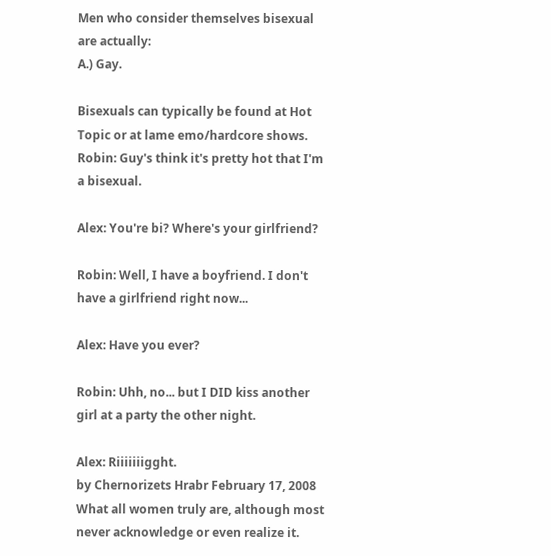Men who consider themselves bisexual are actually:
A.) Gay.

Bisexuals can typically be found at Hot Topic or at lame emo/hardcore shows.
Robin: Guy's think it's pretty hot that I'm a bisexual.

Alex: You're bi? Where's your girlfriend?

Robin: Well, I have a boyfriend. I don't have a girlfriend right now...

Alex: Have you ever?

Robin: Uhh, no... but I DID kiss another girl at a party the other night.

Alex: Riiiiiiigght.
by Chernorizets Hrabr February 17, 2008
What all women truly are, although most never acknowledge or even realize it.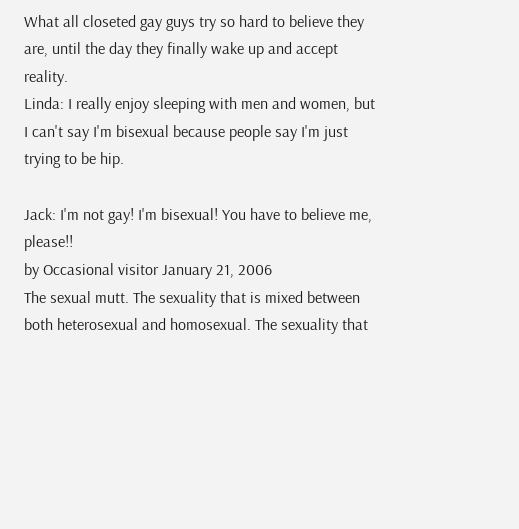What all closeted gay guys try so hard to believe they are, until the day they finally wake up and accept reality.
Linda: I really enjoy sleeping with men and women, but I can't say I'm bisexual because people say I'm just trying to be hip.

Jack: I'm not gay! I'm bisexual! You have to believe me, please!!
by Occasional visitor January 21, 2006
The sexual mutt. The sexuality that is mixed between both heterosexual and homosexual. The sexuality that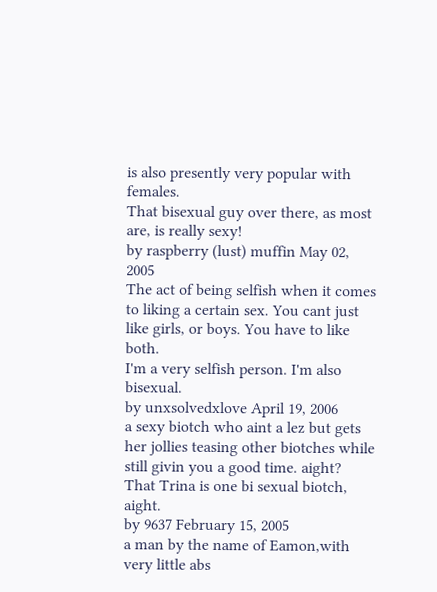is also presently very popular with females.
That bisexual guy over there, as most are, is really sexy!
by raspberry (lust) muffin May 02, 2005
The act of being selfish when it comes to liking a certain sex. You cant just like girls, or boys. You have to like both.
I'm a very selfish person. I'm also bisexual.
by unxsolvedxlove April 19, 2006
a sexy biotch who aint a lez but gets her jollies teasing other biotches while still givin you a good time. aight?
That Trina is one bi sexual biotch, aight.
by 9637 February 15, 2005
a man by the name of Eamon,with very little abs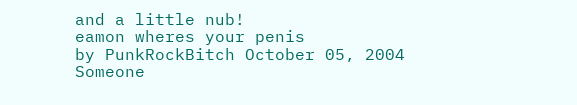and a little nub!
eamon wheres your penis
by PunkRockBitch October 05, 2004
Someone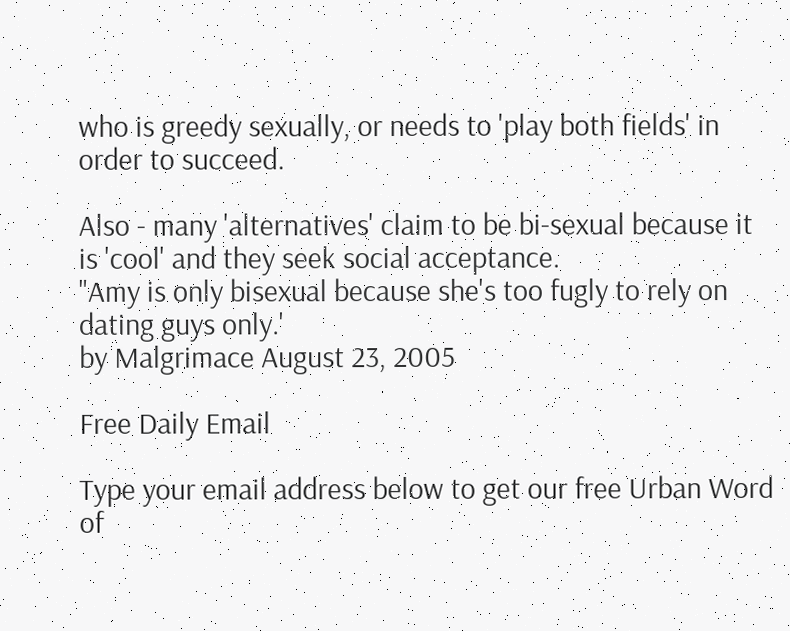who is greedy sexually, or needs to 'play both fields' in order to succeed.

Also - many 'alternatives' claim to be bi-sexual because it is 'cool' and they seek social acceptance.
"Amy is only bisexual because she's too fugly to rely on dating guys only.'
by Malgrimace August 23, 2005

Free Daily Email

Type your email address below to get our free Urban Word of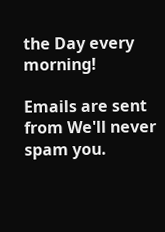the Day every morning!

Emails are sent from We'll never spam you.